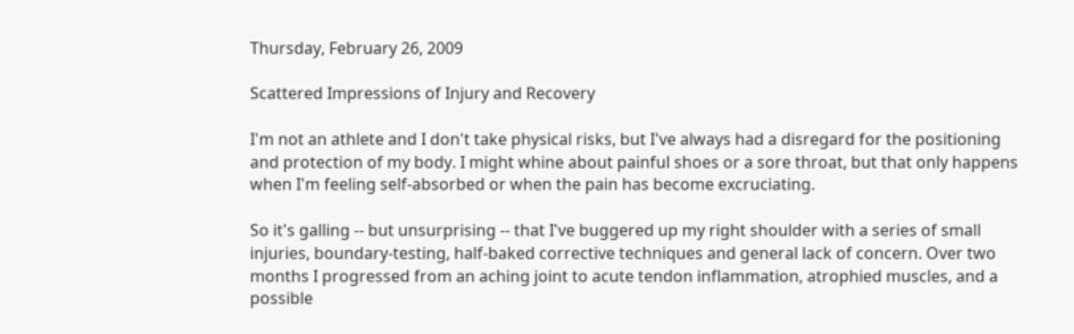Thursday, February 26, 2009

Scattered Impressions of Injury and Recovery

I'm not an athlete and I don't take physical risks, but I've always had a disregard for the positioning and protection of my body. I might whine about painful shoes or a sore throat, but that only happens when I'm feeling self-absorbed or when the pain has become excruciating.

So it's galling -- but unsurprising -- that I've buggered up my right shoulder with a series of small injuries, boundary-testing, half-baked corrective techniques and general lack of concern. Over two months I progressed from an aching joint to acute tendon inflammation, atrophied muscles, and a possible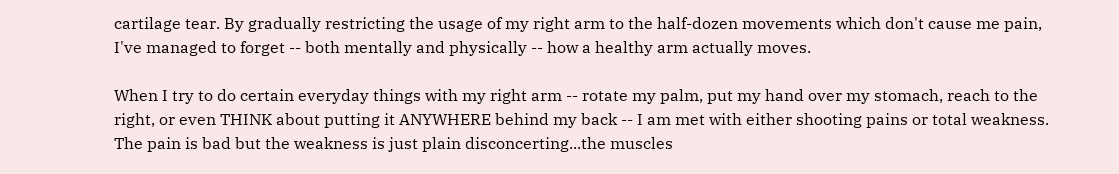cartilage tear. By gradually restricting the usage of my right arm to the half-dozen movements which don't cause me pain, I've managed to forget -- both mentally and physically -- how a healthy arm actually moves.

When I try to do certain everyday things with my right arm -- rotate my palm, put my hand over my stomach, reach to the right, or even THINK about putting it ANYWHERE behind my back -- I am met with either shooting pains or total weakness. The pain is bad but the weakness is just plain disconcerting...the muscles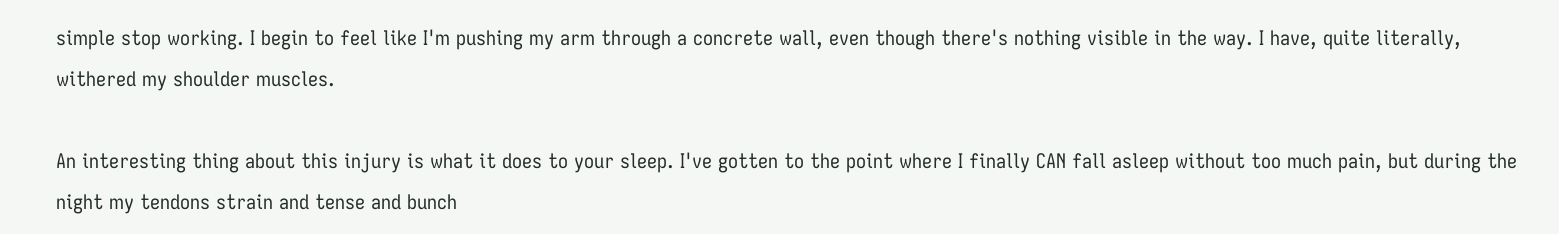simple stop working. I begin to feel like I'm pushing my arm through a concrete wall, even though there's nothing visible in the way. I have, quite literally, withered my shoulder muscles.

An interesting thing about this injury is what it does to your sleep. I've gotten to the point where I finally CAN fall asleep without too much pain, but during the night my tendons strain and tense and bunch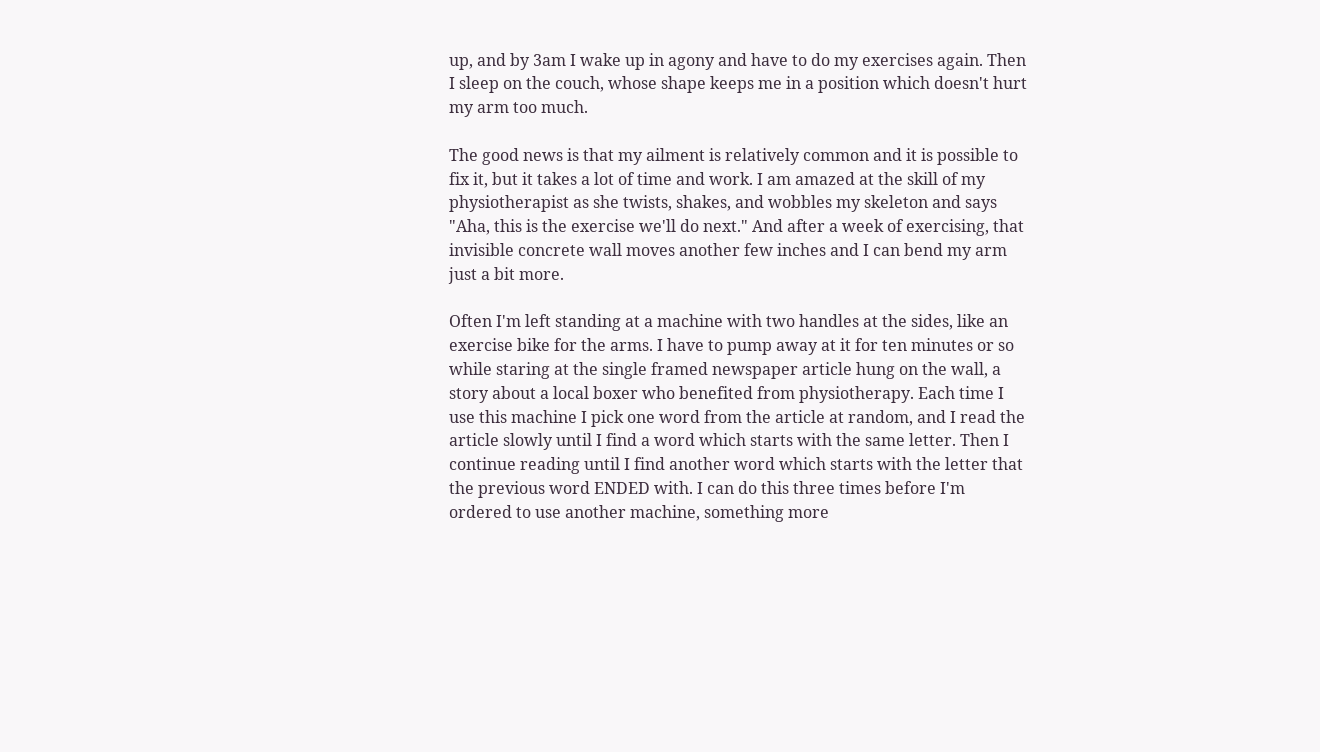up, and by 3am I wake up in agony and have to do my exercises again. Then I sleep on the couch, whose shape keeps me in a position which doesn't hurt my arm too much.

The good news is that my ailment is relatively common and it is possible to fix it, but it takes a lot of time and work. I am amazed at the skill of my physiotherapist as she twists, shakes, and wobbles my skeleton and says "Aha, this is the exercise we'll do next." And after a week of exercising, that invisible concrete wall moves another few inches and I can bend my arm just a bit more.

Often I'm left standing at a machine with two handles at the sides, like an exercise bike for the arms. I have to pump away at it for ten minutes or so while staring at the single framed newspaper article hung on the wall, a story about a local boxer who benefited from physiotherapy. Each time I use this machine I pick one word from the article at random, and I read the article slowly until I find a word which starts with the same letter. Then I continue reading until I find another word which starts with the letter that the previous word ENDED with. I can do this three times before I'm ordered to use another machine, something more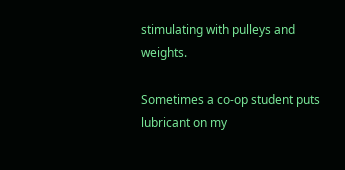stimulating with pulleys and weights.

Sometimes a co-op student puts lubricant on my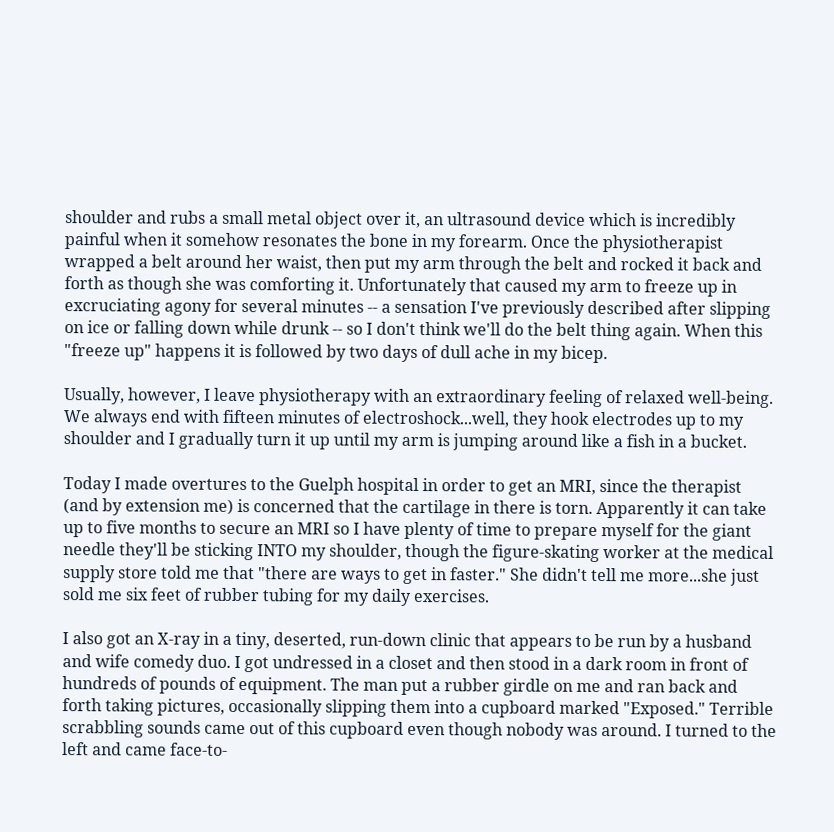shoulder and rubs a small metal object over it, an ultrasound device which is incredibly painful when it somehow resonates the bone in my forearm. Once the physiotherapist wrapped a belt around her waist, then put my arm through the belt and rocked it back and forth as though she was comforting it. Unfortunately that caused my arm to freeze up in excruciating agony for several minutes -- a sensation I've previously described after slipping on ice or falling down while drunk -- so I don't think we'll do the belt thing again. When this "freeze up" happens it is followed by two days of dull ache in my bicep.

Usually, however, I leave physiotherapy with an extraordinary feeling of relaxed well-being. We always end with fifteen minutes of electroshock...well, they hook electrodes up to my shoulder and I gradually turn it up until my arm is jumping around like a fish in a bucket.

Today I made overtures to the Guelph hospital in order to get an MRI, since the therapist (and by extension me) is concerned that the cartilage in there is torn. Apparently it can take up to five months to secure an MRI so I have plenty of time to prepare myself for the giant needle they'll be sticking INTO my shoulder, though the figure-skating worker at the medical supply store told me that "there are ways to get in faster." She didn't tell me more...she just sold me six feet of rubber tubing for my daily exercises.

I also got an X-ray in a tiny, deserted, run-down clinic that appears to be run by a husband and wife comedy duo. I got undressed in a closet and then stood in a dark room in front of hundreds of pounds of equipment. The man put a rubber girdle on me and ran back and forth taking pictures, occasionally slipping them into a cupboard marked "Exposed." Terrible scrabbling sounds came out of this cupboard even though nobody was around. I turned to the left and came face-to-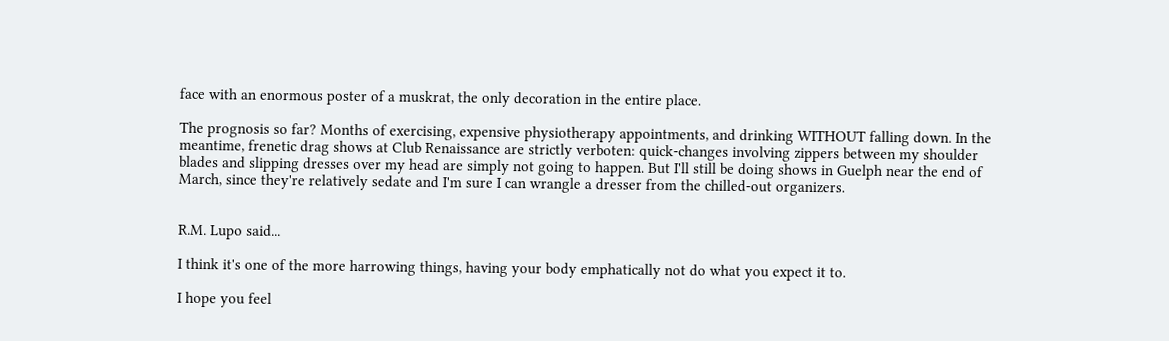face with an enormous poster of a muskrat, the only decoration in the entire place.

The prognosis so far? Months of exercising, expensive physiotherapy appointments, and drinking WITHOUT falling down. In the meantime, frenetic drag shows at Club Renaissance are strictly verboten: quick-changes involving zippers between my shoulder blades and slipping dresses over my head are simply not going to happen. But I'll still be doing shows in Guelph near the end of March, since they're relatively sedate and I'm sure I can wrangle a dresser from the chilled-out organizers.


R.M. Lupo said...

I think it's one of the more harrowing things, having your body emphatically not do what you expect it to.

I hope you feel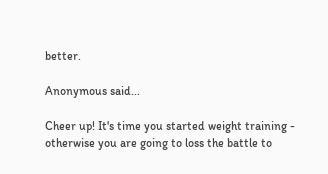better.

Anonymous said...

Cheer up! It's time you started weight training - otherwise you are going to loss the battle to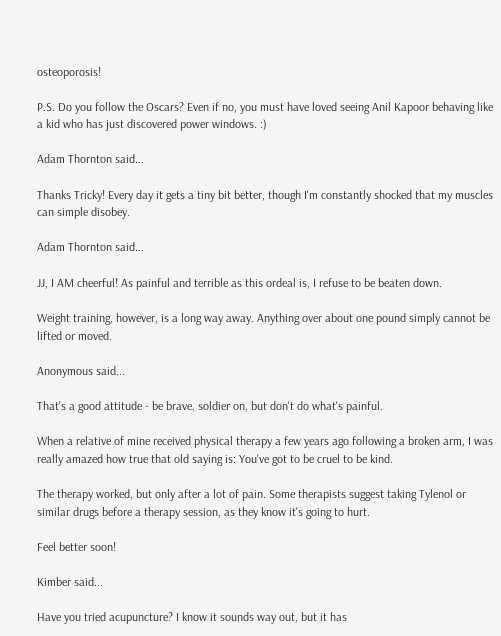osteoporosis!

P.S. Do you follow the Oscars? Even if no, you must have loved seeing Anil Kapoor behaving like a kid who has just discovered power windows. :)

Adam Thornton said...

Thanks Tricky! Every day it gets a tiny bit better, though I'm constantly shocked that my muscles can simple disobey.

Adam Thornton said...

JJ, I AM cheerful! As painful and terrible as this ordeal is, I refuse to be beaten down.

Weight training, however, is a long way away. Anything over about one pound simply cannot be lifted or moved.

Anonymous said...

That's a good attitude - be brave, soldier on, but don't do what's painful.

When a relative of mine received physical therapy a few years ago following a broken arm, I was really amazed how true that old saying is: You've got to be cruel to be kind.

The therapy worked, but only after a lot of pain. Some therapists suggest taking Tylenol or similar drugs before a therapy session, as they know it's going to hurt.

Feel better soon!

Kimber said...

Have you tried acupuncture? I know it sounds way out, but it has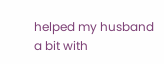helped my husband a bit with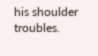his shoulder troubles.